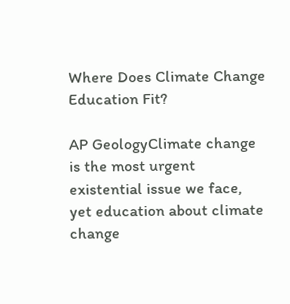Where Does Climate Change Education Fit?

AP GeologyClimate change is the most urgent existential issue we face, yet education about climate change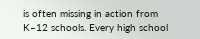is often missing in action from K–12 schools. Every high school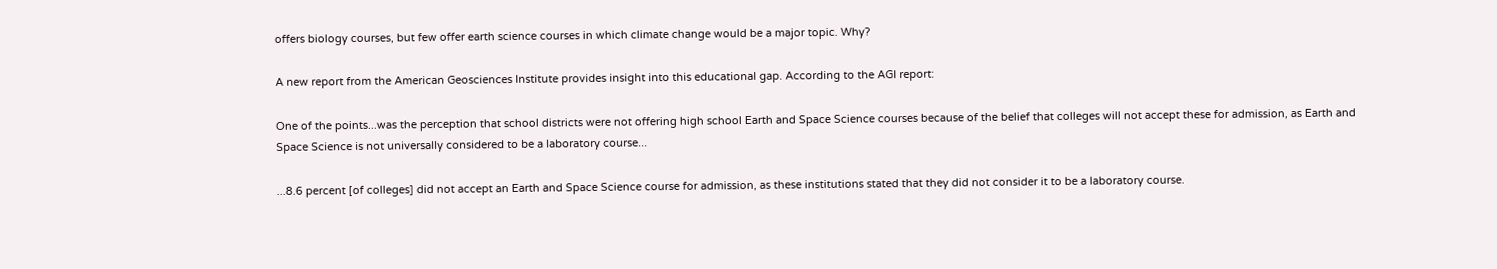offers biology courses, but few offer earth science courses in which climate change would be a major topic. Why?

A new report from the American Geosciences Institute provides insight into this educational gap. According to the AGI report:

One of the points...was the perception that school districts were not offering high school Earth and Space Science courses because of the belief that colleges will not accept these for admission, as Earth and Space Science is not universally considered to be a laboratory course...

...8.6 percent [of colleges] did not accept an Earth and Space Science course for admission, as these institutions stated that they did not consider it to be a laboratory course.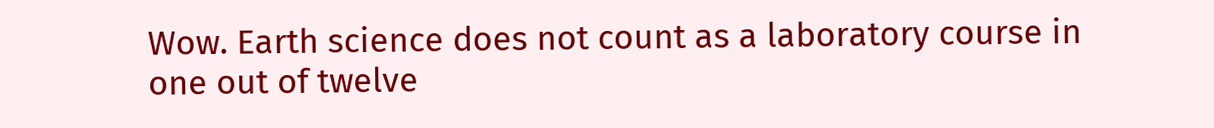Wow. Earth science does not count as a laboratory course in one out of twelve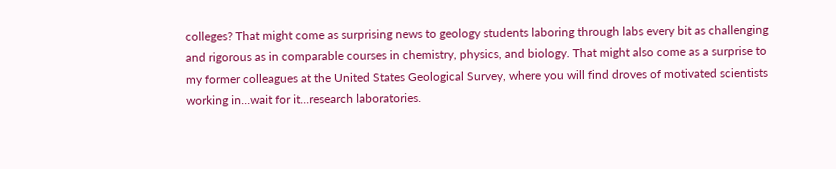colleges? That might come as surprising news to geology students laboring through labs every bit as challenging and rigorous as in comparable courses in chemistry, physics, and biology. That might also come as a surprise to my former colleagues at the United States Geological Survey, where you will find droves of motivated scientists working in...wait for it...research laboratories.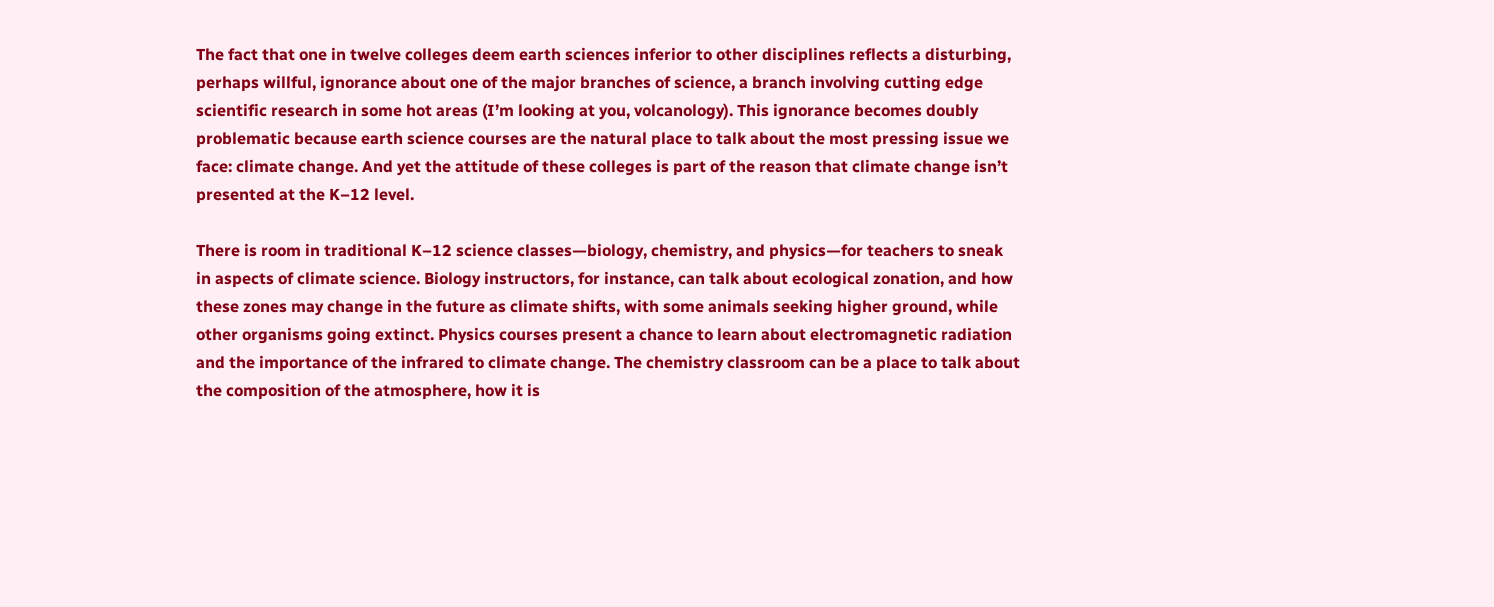The fact that one in twelve colleges deem earth sciences inferior to other disciplines reflects a disturbing, perhaps willful, ignorance about one of the major branches of science, a branch involving cutting edge scientific research in some hot areas (I’m looking at you, volcanology). This ignorance becomes doubly problematic because earth science courses are the natural place to talk about the most pressing issue we face: climate change. And yet the attitude of these colleges is part of the reason that climate change isn’t presented at the K–12 level.

There is room in traditional K–12 science classes—biology, chemistry, and physics—for teachers to sneak in aspects of climate science. Biology instructors, for instance, can talk about ecological zonation, and how these zones may change in the future as climate shifts, with some animals seeking higher ground, while other organisms going extinct. Physics courses present a chance to learn about electromagnetic radiation and the importance of the infrared to climate change. The chemistry classroom can be a place to talk about the composition of the atmosphere, how it is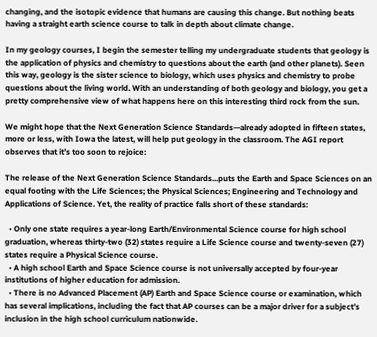changing, and the isotopic evidence that humans are causing this change. But nothing beats having a straight earth science course to talk in depth about climate change.

In my geology courses, I begin the semester telling my undergraduate students that geology is the application of physics and chemistry to questions about the earth (and other planets). Seen this way, geology is the sister science to biology, which uses physics and chemistry to probe questions about the living world. With an understanding of both geology and biology, you get a pretty comprehensive view of what happens here on this interesting third rock from the sun.

We might hope that the Next Generation Science Standards—already adopted in fifteen states, more or less, with Iowa the latest, will help put geology in the classroom. The AGI report observes that it’s too soon to rejoice:

The release of the Next Generation Science Standards...puts the Earth and Space Sciences on an equal footing with the Life Sciences; the Physical Sciences; Engineering and Technology and Applications of Science. Yet, the reality of practice falls short of these standards:

  • Only one state requires a year-long Earth/Environmental Science course for high school graduation, whereas thirty-two (32) states require a Life Science course and twenty-seven (27) states require a Physical Science course.
  • A high school Earth and Space Science course is not universally accepted by four-year institutions of higher education for admission.
  • There is no Advanced Placement (AP) Earth and Space Science course or examination, which has several implications, including the fact that AP courses can be a major driver for a subject’s inclusion in the high school curriculum nationwide.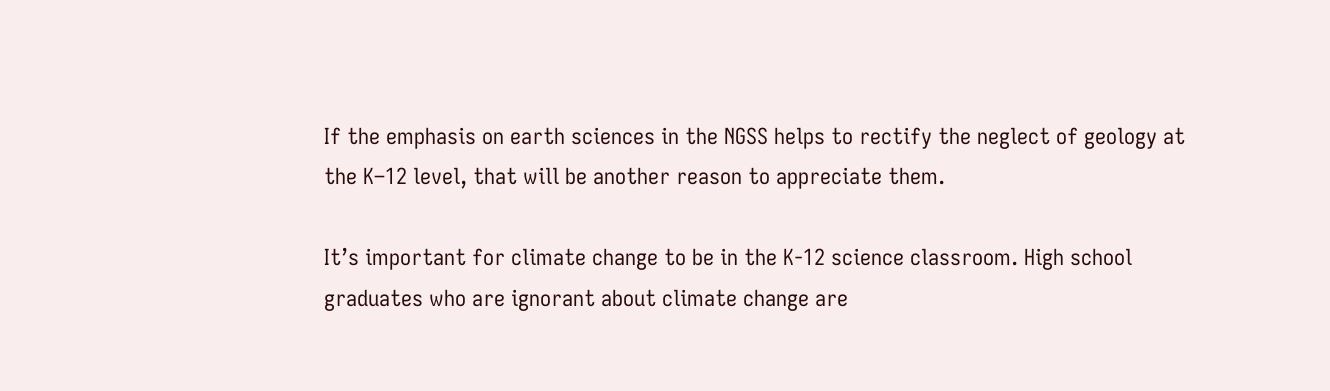If the emphasis on earth sciences in the NGSS helps to rectify the neglect of geology at the K–12 level, that will be another reason to appreciate them.

It’s important for climate change to be in the K-12 science classroom. High school graduates who are ignorant about climate change are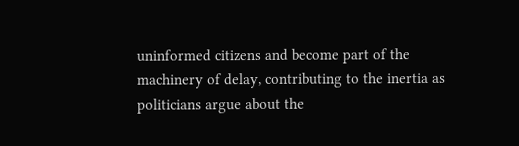uninformed citizens and become part of the machinery of delay, contributing to the inertia as politicians argue about the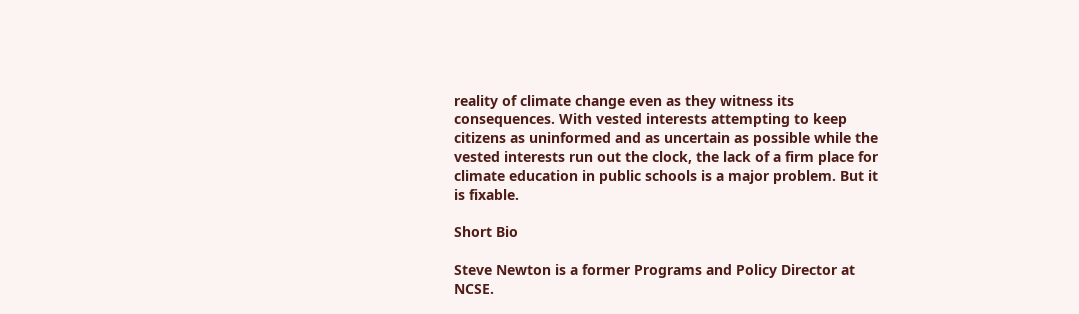reality of climate change even as they witness its consequences. With vested interests attempting to keep citizens as uninformed and as uncertain as possible while the vested interests run out the clock, the lack of a firm place for climate education in public schools is a major problem. But it is fixable.

Short Bio

Steve Newton is a former Programs and Policy Director at NCSE.